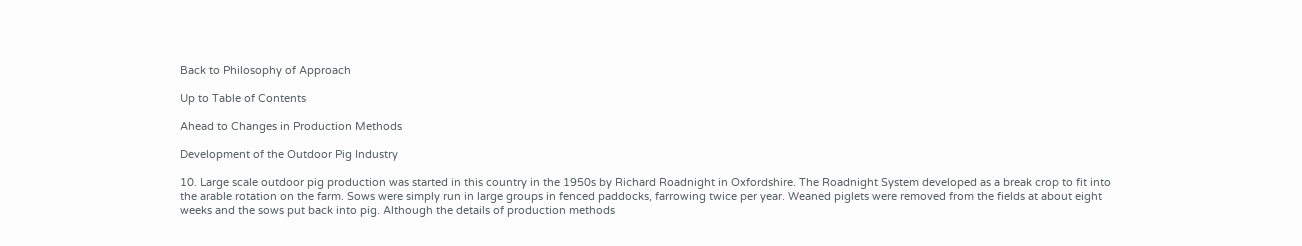Back to Philosophy of Approach

Up to Table of Contents

Ahead to Changes in Production Methods

Development of the Outdoor Pig Industry

10. Large scale outdoor pig production was started in this country in the 1950s by Richard Roadnight in Oxfordshire. The Roadnight System developed as a break crop to fit into the arable rotation on the farm. Sows were simply run in large groups in fenced paddocks, farrowing twice per year. Weaned piglets were removed from the fields at about eight weeks and the sows put back into pig. Although the details of production methods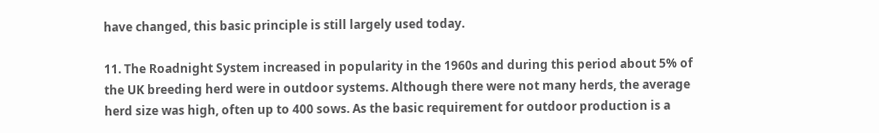have changed, this basic principle is still largely used today.

11. The Roadnight System increased in popularity in the 1960s and during this period about 5% of the UK breeding herd were in outdoor systems. Although there were not many herds, the average herd size was high, often up to 400 sows. As the basic requirement for outdoor production is a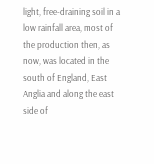light, free-draining soil in a low rainfall area, most of the production then, as now, was located in the south of England, East Anglia and along the east side of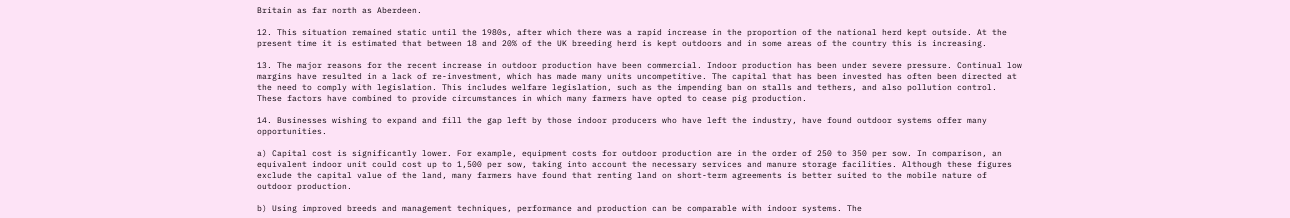Britain as far north as Aberdeen.

12. This situation remained static until the 1980s, after which there was a rapid increase in the proportion of the national herd kept outside. At the present time it is estimated that between 18 and 20% of the UK breeding herd is kept outdoors and in some areas of the country this is increasing.

13. The major reasons for the recent increase in outdoor production have been commercial. Indoor production has been under severe pressure. Continual low margins have resulted in a lack of re-investment, which has made many units uncompetitive. The capital that has been invested has often been directed at the need to comply with legislation. This includes welfare legislation, such as the impending ban on stalls and tethers, and also pollution control. These factors have combined to provide circumstances in which many farmers have opted to cease pig production.

14. Businesses wishing to expand and fill the gap left by those indoor producers who have left the industry, have found outdoor systems offer many opportunities.

a) Capital cost is significantly lower. For example, equipment costs for outdoor production are in the order of 250 to 350 per sow. In comparison, an equivalent indoor unit could cost up to 1,500 per sow, taking into account the necessary services and manure storage facilities. Although these figures exclude the capital value of the land, many farmers have found that renting land on short-term agreements is better suited to the mobile nature of outdoor production.

b) Using improved breeds and management techniques, performance and production can be comparable with indoor systems. The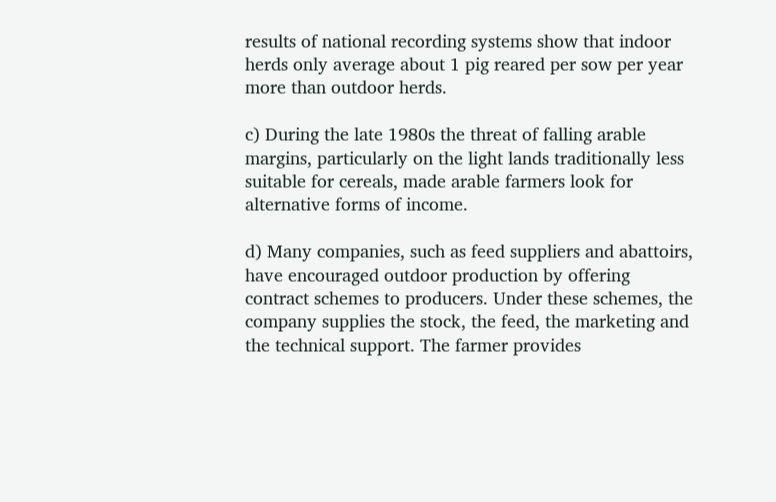results of national recording systems show that indoor herds only average about 1 pig reared per sow per year more than outdoor herds.

c) During the late 1980s the threat of falling arable margins, particularly on the light lands traditionally less suitable for cereals, made arable farmers look for alternative forms of income.

d) Many companies, such as feed suppliers and abattoirs, have encouraged outdoor production by offering contract schemes to producers. Under these schemes, the company supplies the stock, the feed, the marketing and the technical support. The farmer provides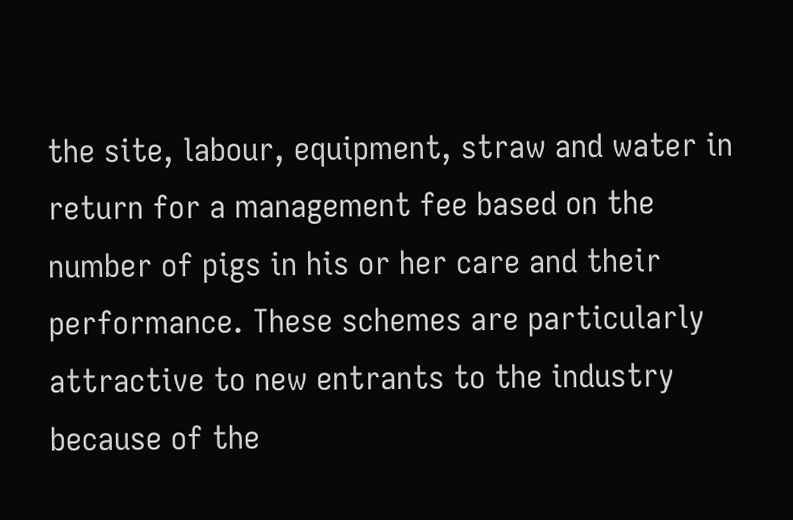the site, labour, equipment, straw and water in return for a management fee based on the number of pigs in his or her care and their performance. These schemes are particularly attractive to new entrants to the industry because of the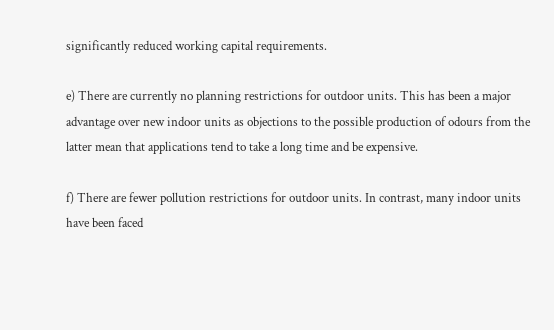significantly reduced working capital requirements.

e) There are currently no planning restrictions for outdoor units. This has been a major advantage over new indoor units as objections to the possible production of odours from the latter mean that applications tend to take a long time and be expensive.

f) There are fewer pollution restrictions for outdoor units. In contrast, many indoor units have been faced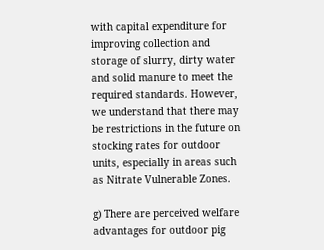with capital expenditure for improving collection and storage of slurry, dirty water and solid manure to meet the required standards. However, we understand that there may be restrictions in the future on stocking rates for outdoor units, especially in areas such as Nitrate Vulnerable Zones.

g) There are perceived welfare advantages for outdoor pig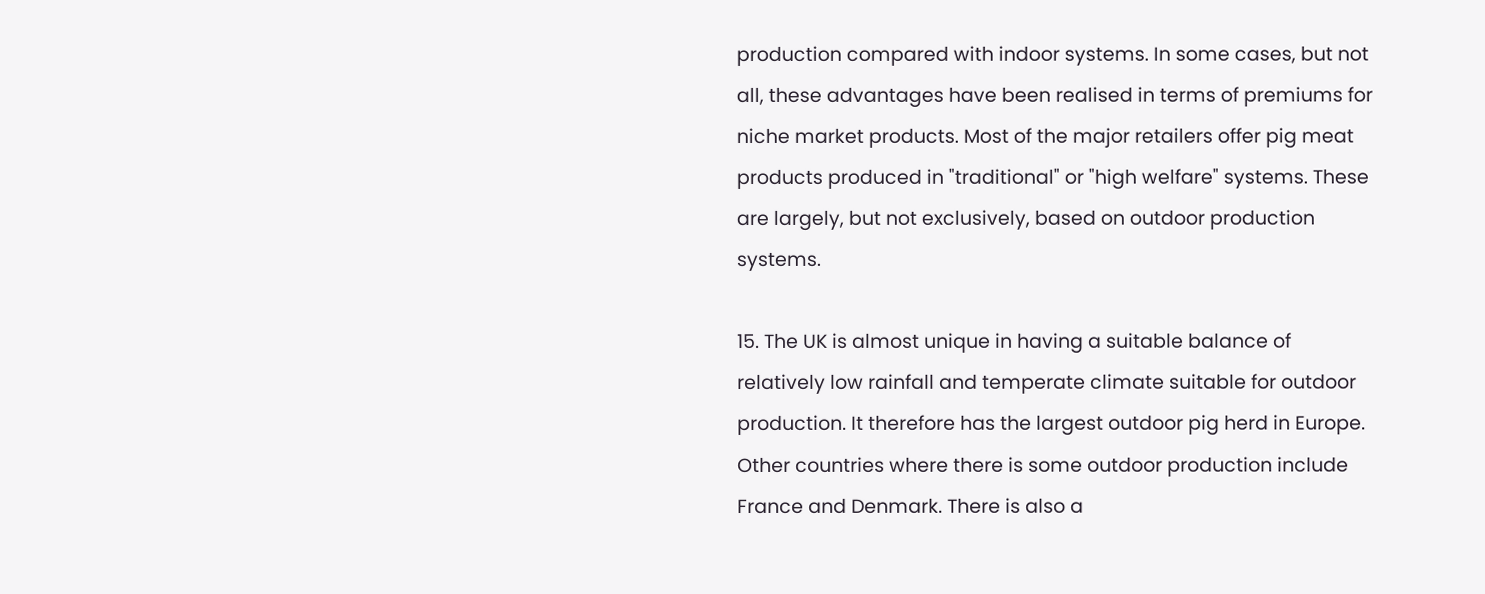production compared with indoor systems. In some cases, but not all, these advantages have been realised in terms of premiums for niche market products. Most of the major retailers offer pig meat products produced in "traditional" or "high welfare" systems. These are largely, but not exclusively, based on outdoor production systems.

15. The UK is almost unique in having a suitable balance of relatively low rainfall and temperate climate suitable for outdoor production. It therefore has the largest outdoor pig herd in Europe. Other countries where there is some outdoor production include France and Denmark. There is also a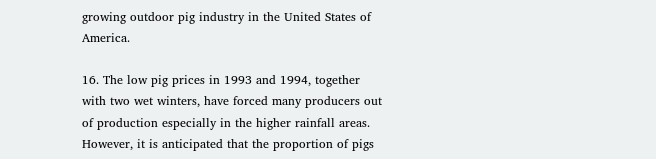growing outdoor pig industry in the United States of America.

16. The low pig prices in 1993 and 1994, together with two wet winters, have forced many producers out of production especially in the higher rainfall areas. However, it is anticipated that the proportion of pigs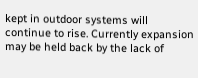kept in outdoor systems will continue to rise. Currently expansion may be held back by the lack of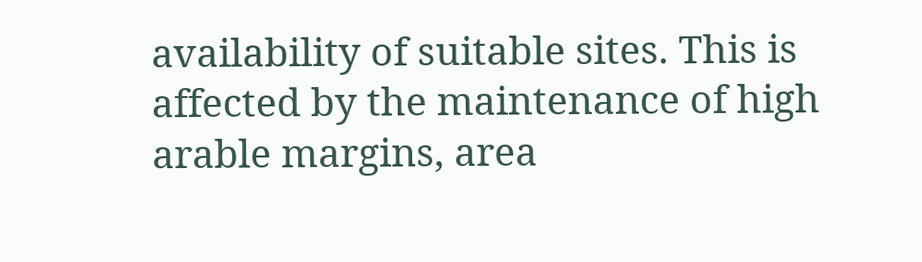availability of suitable sites. This is affected by the maintenance of high arable margins, area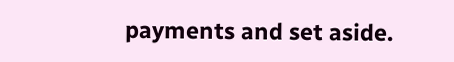payments and set aside.